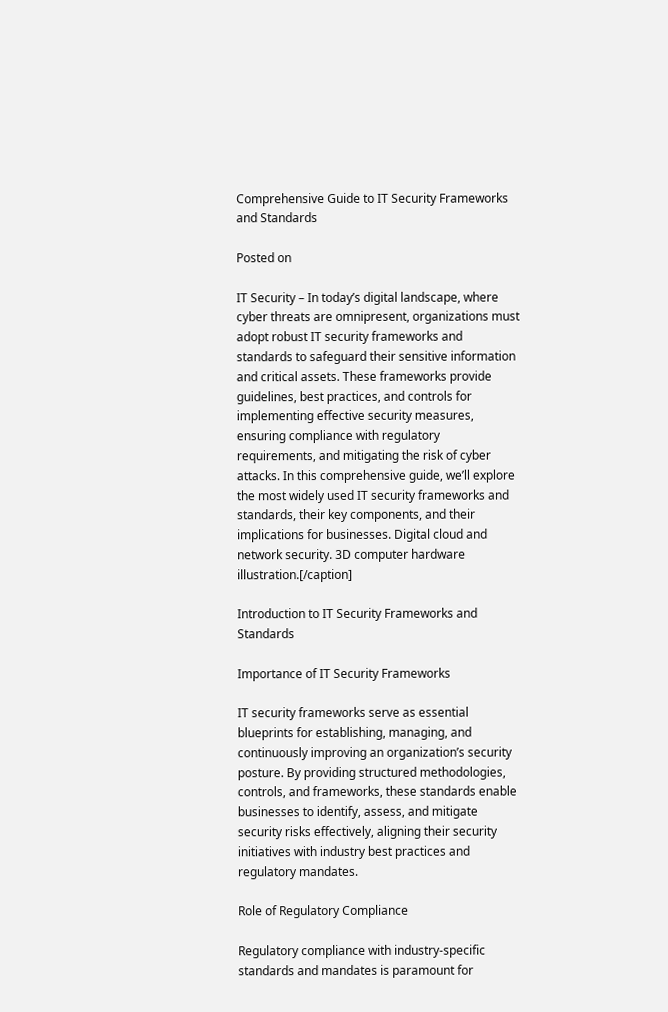Comprehensive Guide to IT Security Frameworks and Standards

Posted on

IT Security – In today’s digital landscape, where cyber threats are omnipresent, organizations must adopt robust IT security frameworks and standards to safeguard their sensitive information and critical assets. These frameworks provide guidelines, best practices, and controls for implementing effective security measures, ensuring compliance with regulatory requirements, and mitigating the risk of cyber attacks. In this comprehensive guide, we’ll explore the most widely used IT security frameworks and standards, their key components, and their implications for businesses. Digital cloud and network security. 3D computer hardware illustration.[/caption]

Introduction to IT Security Frameworks and Standards

Importance of IT Security Frameworks

IT security frameworks serve as essential blueprints for establishing, managing, and continuously improving an organization’s security posture. By providing structured methodologies, controls, and frameworks, these standards enable businesses to identify, assess, and mitigate security risks effectively, aligning their security initiatives with industry best practices and regulatory mandates.

Role of Regulatory Compliance

Regulatory compliance with industry-specific standards and mandates is paramount for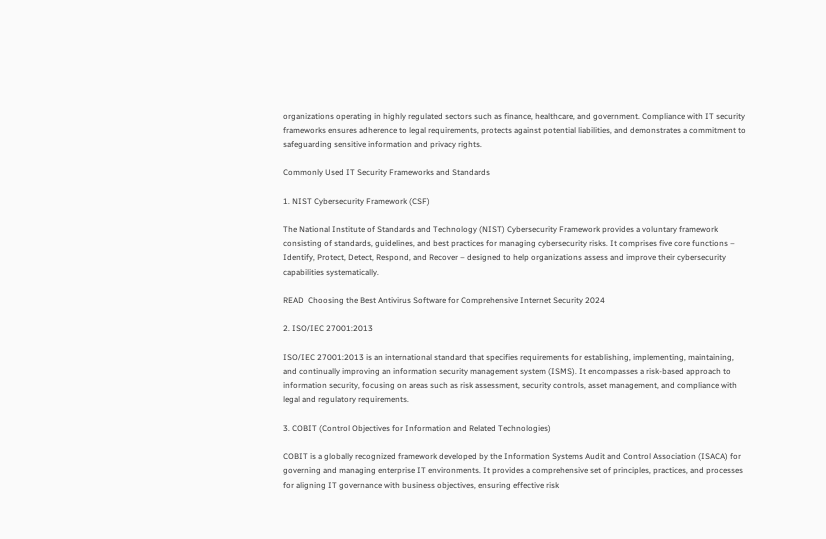organizations operating in highly regulated sectors such as finance, healthcare, and government. Compliance with IT security frameworks ensures adherence to legal requirements, protects against potential liabilities, and demonstrates a commitment to safeguarding sensitive information and privacy rights.

Commonly Used IT Security Frameworks and Standards

1. NIST Cybersecurity Framework (CSF)

The National Institute of Standards and Technology (NIST) Cybersecurity Framework provides a voluntary framework consisting of standards, guidelines, and best practices for managing cybersecurity risks. It comprises five core functions – Identify, Protect, Detect, Respond, and Recover – designed to help organizations assess and improve their cybersecurity capabilities systematically.

READ  Choosing the Best Antivirus Software for Comprehensive Internet Security 2024

2. ISO/IEC 27001:2013

ISO/IEC 27001:2013 is an international standard that specifies requirements for establishing, implementing, maintaining, and continually improving an information security management system (ISMS). It encompasses a risk-based approach to information security, focusing on areas such as risk assessment, security controls, asset management, and compliance with legal and regulatory requirements.

3. COBIT (Control Objectives for Information and Related Technologies)

COBIT is a globally recognized framework developed by the Information Systems Audit and Control Association (ISACA) for governing and managing enterprise IT environments. It provides a comprehensive set of principles, practices, and processes for aligning IT governance with business objectives, ensuring effective risk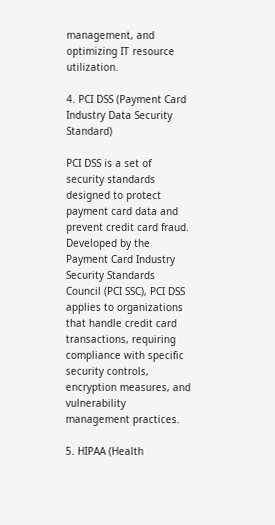management, and optimizing IT resource utilization.

4. PCI DSS (Payment Card Industry Data Security Standard)

PCI DSS is a set of security standards designed to protect payment card data and prevent credit card fraud. Developed by the Payment Card Industry Security Standards Council (PCI SSC), PCI DSS applies to organizations that handle credit card transactions, requiring compliance with specific security controls, encryption measures, and vulnerability management practices.

5. HIPAA (Health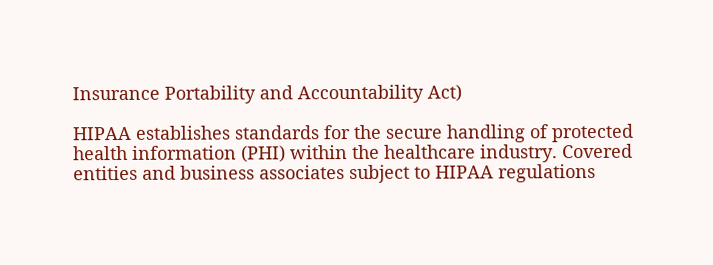Insurance Portability and Accountability Act)

HIPAA establishes standards for the secure handling of protected health information (PHI) within the healthcare industry. Covered entities and business associates subject to HIPAA regulations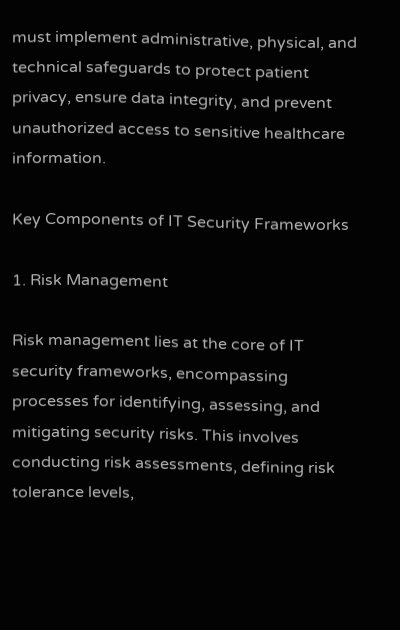must implement administrative, physical, and technical safeguards to protect patient privacy, ensure data integrity, and prevent unauthorized access to sensitive healthcare information.

Key Components of IT Security Frameworks

1. Risk Management

Risk management lies at the core of IT security frameworks, encompassing processes for identifying, assessing, and mitigating security risks. This involves conducting risk assessments, defining risk tolerance levels,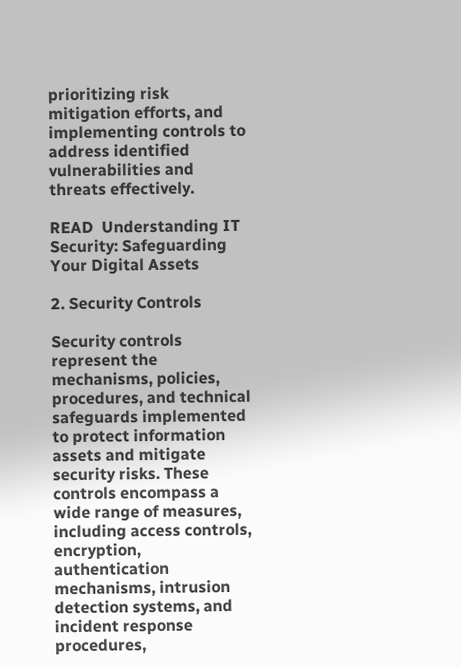prioritizing risk mitigation efforts, and implementing controls to address identified vulnerabilities and threats effectively.

READ  Understanding IT Security: Safeguarding Your Digital Assets

2. Security Controls

Security controls represent the mechanisms, policies, procedures, and technical safeguards implemented to protect information assets and mitigate security risks. These controls encompass a wide range of measures, including access controls, encryption, authentication mechanisms, intrusion detection systems, and incident response procedures,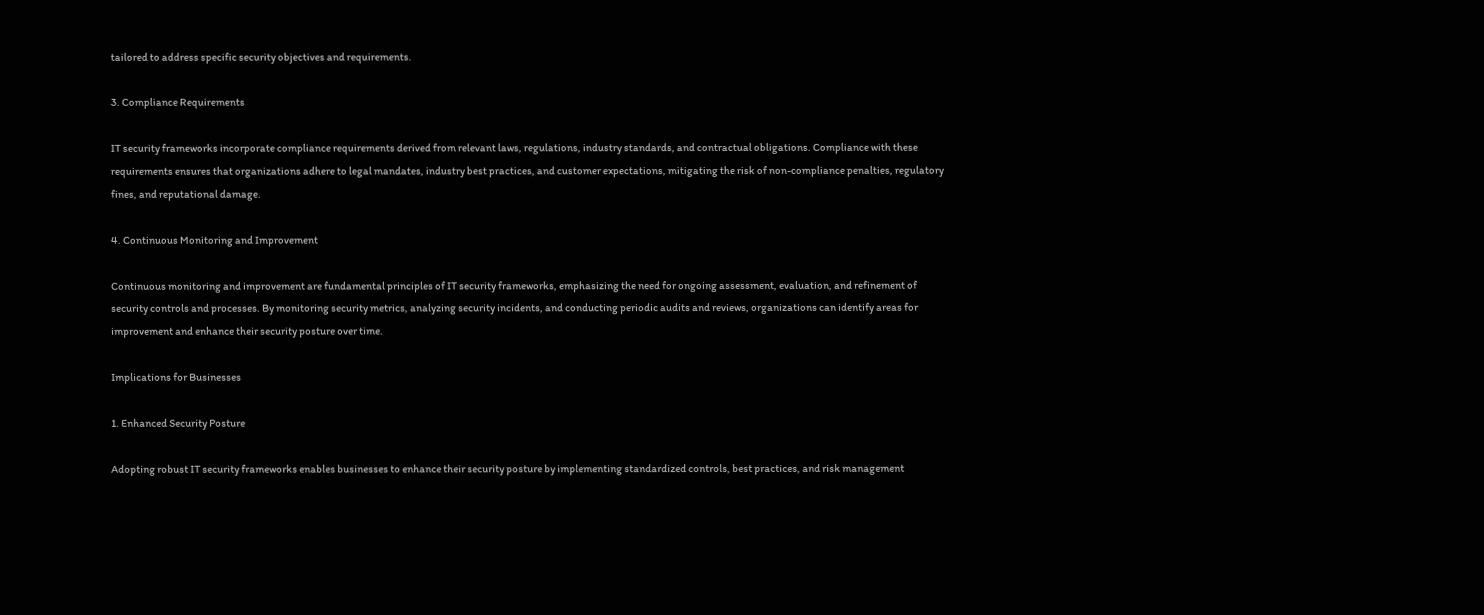tailored to address specific security objectives and requirements.

3. Compliance Requirements

IT security frameworks incorporate compliance requirements derived from relevant laws, regulations, industry standards, and contractual obligations. Compliance with these requirements ensures that organizations adhere to legal mandates, industry best practices, and customer expectations, mitigating the risk of non-compliance penalties, regulatory fines, and reputational damage.

4. Continuous Monitoring and Improvement

Continuous monitoring and improvement are fundamental principles of IT security frameworks, emphasizing the need for ongoing assessment, evaluation, and refinement of security controls and processes. By monitoring security metrics, analyzing security incidents, and conducting periodic audits and reviews, organizations can identify areas for improvement and enhance their security posture over time.

Implications for Businesses

1. Enhanced Security Posture

Adopting robust IT security frameworks enables businesses to enhance their security posture by implementing standardized controls, best practices, and risk management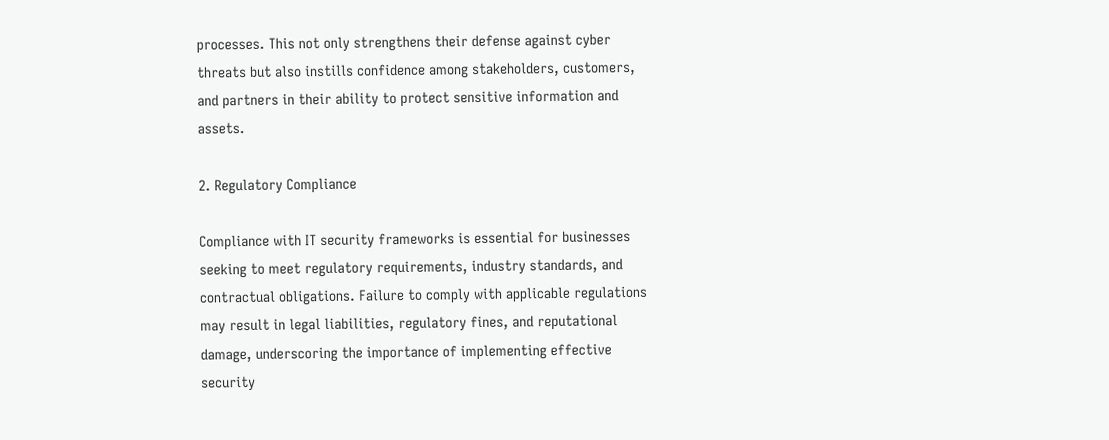processes. This not only strengthens their defense against cyber threats but also instills confidence among stakeholders, customers, and partners in their ability to protect sensitive information and assets.

2. Regulatory Compliance

Compliance with IT security frameworks is essential for businesses seeking to meet regulatory requirements, industry standards, and contractual obligations. Failure to comply with applicable regulations may result in legal liabilities, regulatory fines, and reputational damage, underscoring the importance of implementing effective security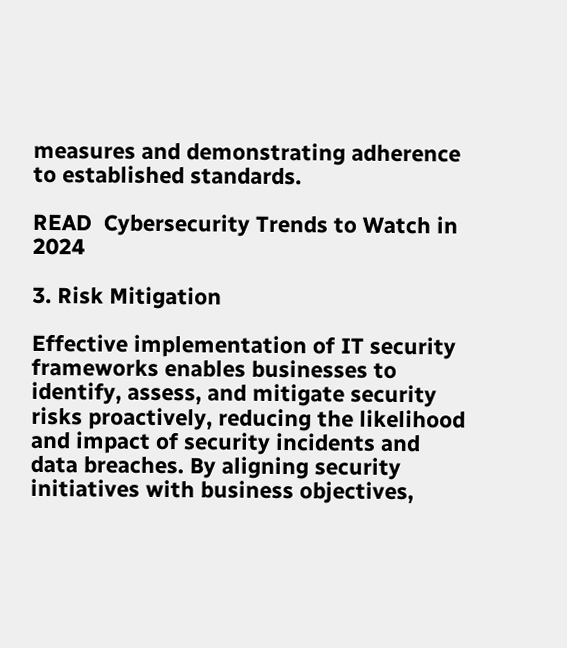measures and demonstrating adherence to established standards.

READ  Cybersecurity Trends to Watch in 2024

3. Risk Mitigation

Effective implementation of IT security frameworks enables businesses to identify, assess, and mitigate security risks proactively, reducing the likelihood and impact of security incidents and data breaches. By aligning security initiatives with business objectives,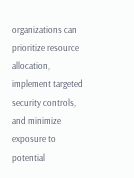organizations can prioritize resource allocation, implement targeted security controls, and minimize exposure to potential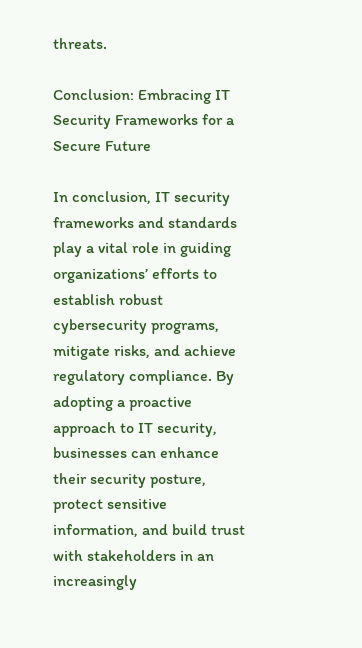threats.

Conclusion: Embracing IT Security Frameworks for a Secure Future

In conclusion, IT security frameworks and standards play a vital role in guiding organizations’ efforts to establish robust cybersecurity programs, mitigate risks, and achieve regulatory compliance. By adopting a proactive approach to IT security, businesses can enhance their security posture, protect sensitive information, and build trust with stakeholders in an increasingly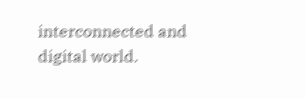interconnected and digital world.